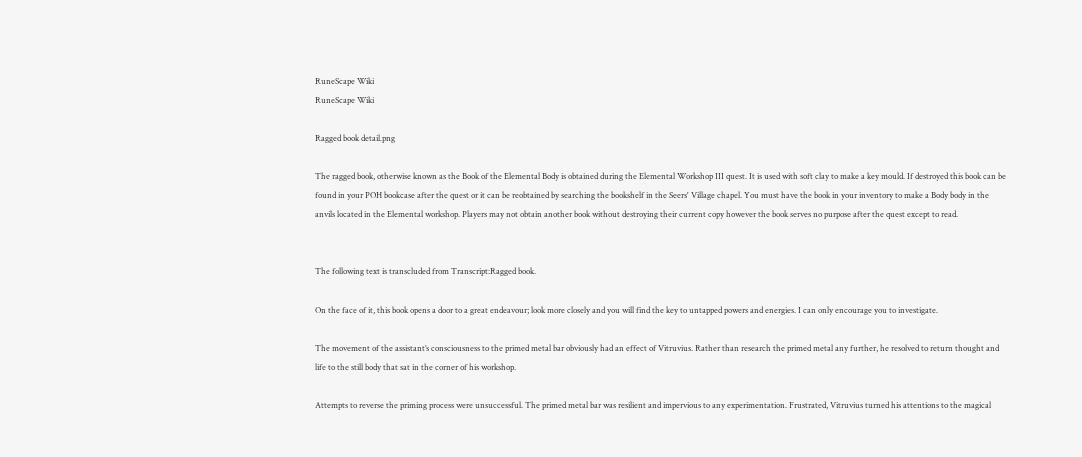RuneScape Wiki
RuneScape Wiki

Ragged book detail.png

The ragged book, otherwise known as the Book of the Elemental Body is obtained during the Elemental Workshop III quest. It is used with soft clay to make a key mould. If destroyed this book can be found in your POH bookcase after the quest or it can be reobtained by searching the bookshelf in the Seers' Village chapel. You must have the book in your inventory to make a Body body in the anvils located in the Elemental workshop. Players may not obtain another book without destroying their current copy however the book serves no purpose after the quest except to read.


The following text is transcluded from Transcript:Ragged book.

On the face of it, this book opens a door to a great endeavour; look more closely and you will find the key to untapped powers and energies. I can only encourage you to investigate.

The movement of the assistant’s consciousness to the primed metal bar obviously had an effect of Vitruvius. Rather than research the primed metal any further, he resolved to return thought and life to the still body that sat in the corner of his workshop.

Attempts to reverse the priming process were unsuccessful. The primed metal bar was resilient and impervious to any experimentation. Frustrated, Vitruvius turned his attentions to the magical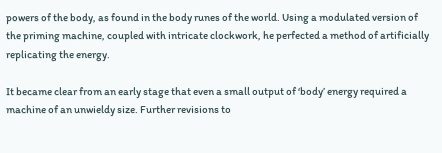powers of the body, as found in the body runes of the world. Using a modulated version of the priming machine, coupled with intricate clockwork, he perfected a method of artificially replicating the energy.

It became clear from an early stage that even a small output of ‘body’ energy required a machine of an unwieldy size. Further revisions to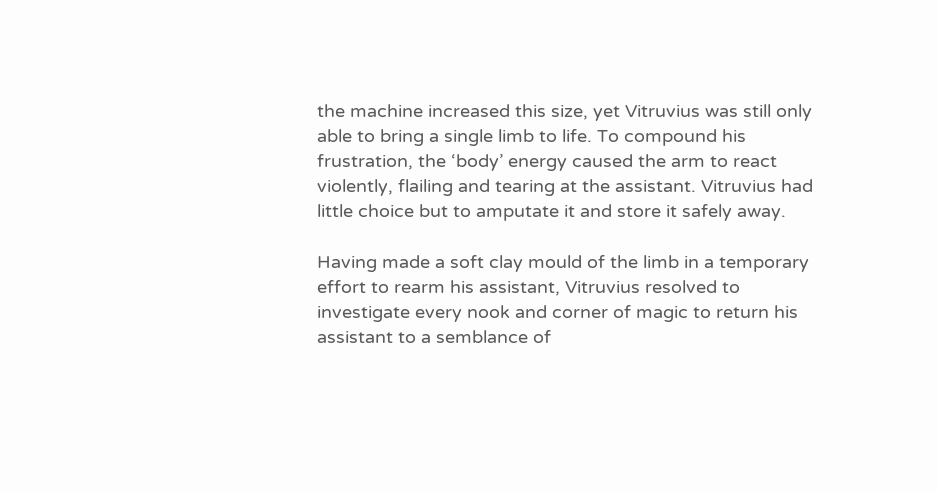the machine increased this size, yet Vitruvius was still only able to bring a single limb to life. To compound his frustration, the ‘body’ energy caused the arm to react violently, flailing and tearing at the assistant. Vitruvius had little choice but to amputate it and store it safely away.

Having made a soft clay mould of the limb in a temporary effort to rearm his assistant, Vitruvius resolved to investigate every nook and corner of magic to return his assistant to a semblance of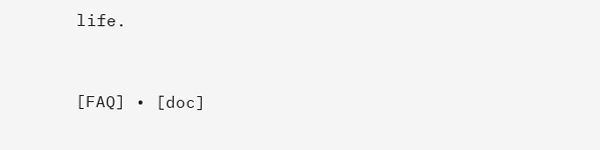life.


[FAQ] • [doc]